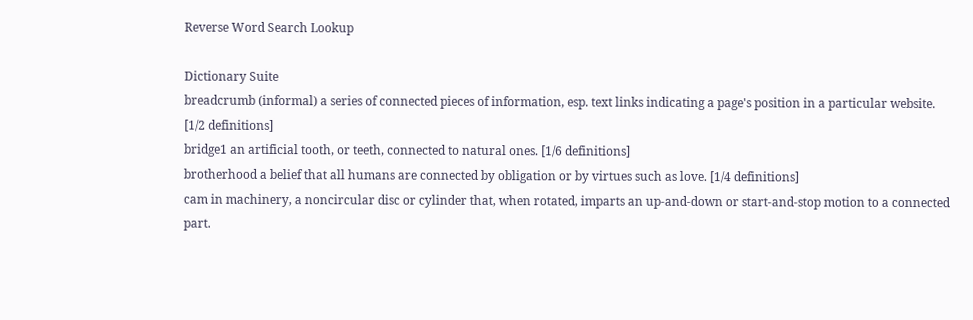Reverse Word Search Lookup

Dictionary Suite
breadcrumb (informal) a series of connected pieces of information, esp. text links indicating a page's position in a particular website. [1/2 definitions]
bridge1 an artificial tooth, or teeth, connected to natural ones. [1/6 definitions]
brotherhood a belief that all humans are connected by obligation or by virtues such as love. [1/4 definitions]
cam in machinery, a noncircular disc or cylinder that, when rotated, imparts an up-and-down or start-and-stop motion to a connected part.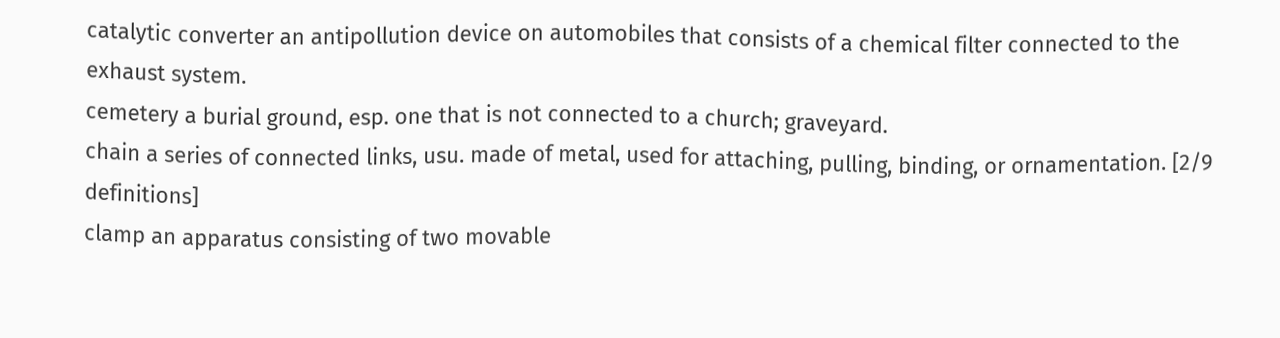catalytic converter an antipollution device on automobiles that consists of a chemical filter connected to the exhaust system.
cemetery a burial ground, esp. one that is not connected to a church; graveyard.
chain a series of connected links, usu. made of metal, used for attaching, pulling, binding, or ornamentation. [2/9 definitions]
clamp an apparatus consisting of two movable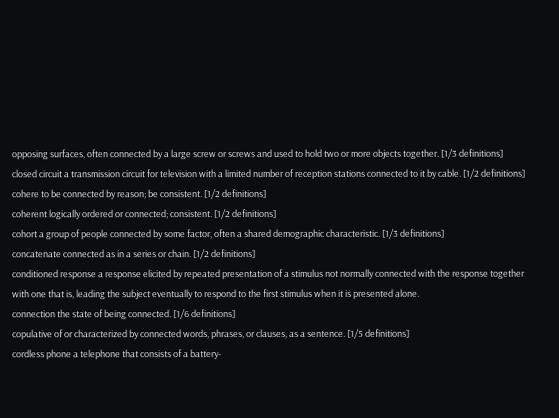opposing surfaces, often connected by a large screw or screws and used to hold two or more objects together. [1/3 definitions]
closed circuit a transmission circuit for television with a limited number of reception stations connected to it by cable. [1/2 definitions]
cohere to be connected by reason; be consistent. [1/2 definitions]
coherent logically ordered or connected; consistent. [1/2 definitions]
cohort a group of people connected by some factor, often a shared demographic characteristic. [1/3 definitions]
concatenate connected as in a series or chain. [1/2 definitions]
conditioned response a response elicited by repeated presentation of a stimulus not normally connected with the response together with one that is, leading the subject eventually to respond to the first stimulus when it is presented alone.
connection the state of being connected. [1/6 definitions]
copulative of or characterized by connected words, phrases, or clauses, as a sentence. [1/5 definitions]
cordless phone a telephone that consists of a battery-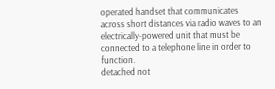operated handset that communicates across short distances via radio waves to an electrically-powered unit that must be connected to a telephone line in order to function.
detached not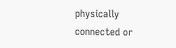physically connected or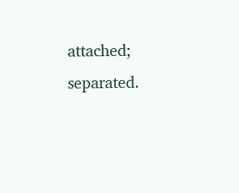attached; separated.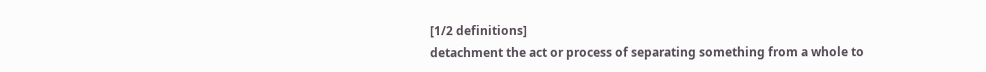[1/2 definitions]
detachment the act or process of separating something from a whole to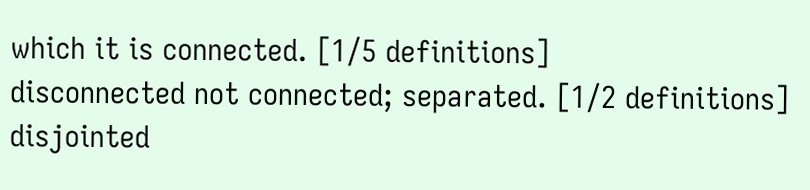which it is connected. [1/5 definitions]
disconnected not connected; separated. [1/2 definitions]
disjointed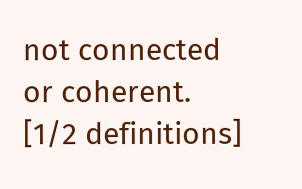not connected or coherent. [1/2 definitions]